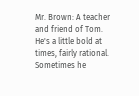Mr. Brown: A teacher and friend of Tom.  He's a little bold at times, fairly rational.  Sometimes he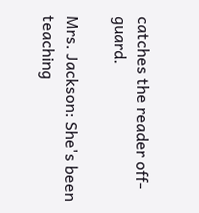catches the reader off-guard.

Mrs. Jackson: She's been teaching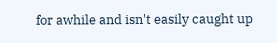for awhile and isn't easily caught up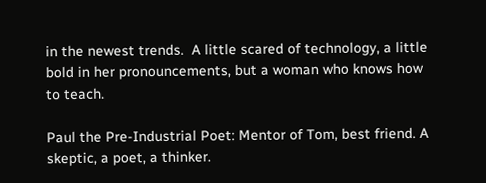in the newest trends.  A little scared of technology, a little bold in her pronouncements, but a woman who knows how to teach.

Paul the Pre-Industrial Poet: Mentor of Tom, best friend. A skeptic, a poet, a thinker.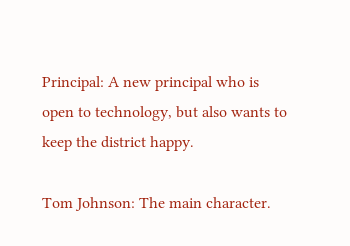Principal: A new principal who is open to technology, but also wants to keep the district happy.

Tom Johnson: The main character.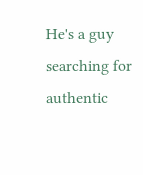He's a guy searching for authentic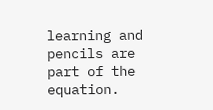learning and pencils are part of the equation.